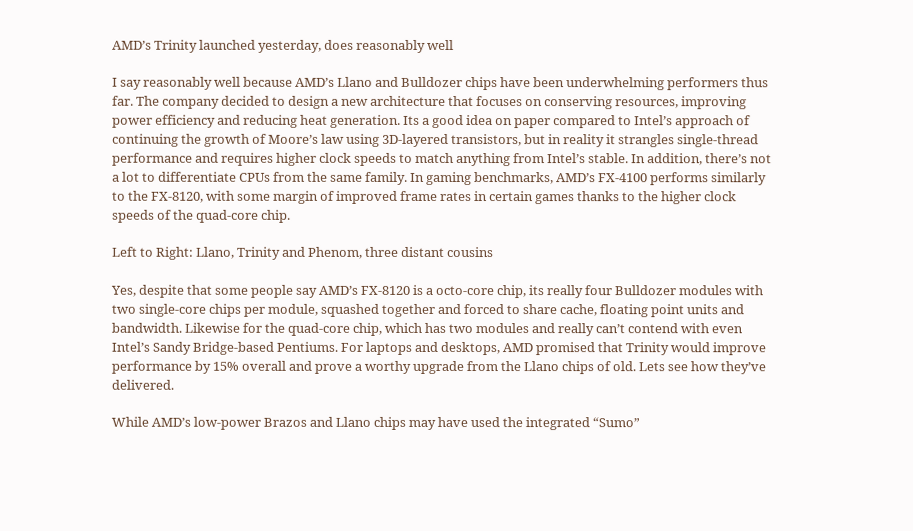AMD’s Trinity launched yesterday, does reasonably well

I say reasonably well because AMD’s Llano and Bulldozer chips have been underwhelming performers thus far. The company decided to design a new architecture that focuses on conserving resources, improving power efficiency and reducing heat generation. Its a good idea on paper compared to Intel’s approach of continuing the growth of Moore’s law using 3D-layered transistors, but in reality it strangles single-thread performance and requires higher clock speeds to match anything from Intel’s stable. In addition, there’s not a lot to differentiate CPUs from the same family. In gaming benchmarks, AMD’s FX-4100 performs similarly to the FX-8120, with some margin of improved frame rates in certain games thanks to the higher clock speeds of the quad-core chip.

Left to Right: Llano, Trinity and Phenom, three distant cousins

Yes, despite that some people say AMD’s FX-8120 is a octo-core chip, its really four Bulldozer modules with two single-core chips per module, squashed together and forced to share cache, floating point units and bandwidth. Likewise for the quad-core chip, which has two modules and really can’t contend with even Intel’s Sandy Bridge-based Pentiums. For laptops and desktops, AMD promised that Trinity would improve performance by 15% overall and prove a worthy upgrade from the Llano chips of old. Lets see how they’ve delivered.

While AMD’s low-power Brazos and Llano chips may have used the integrated “Sumo”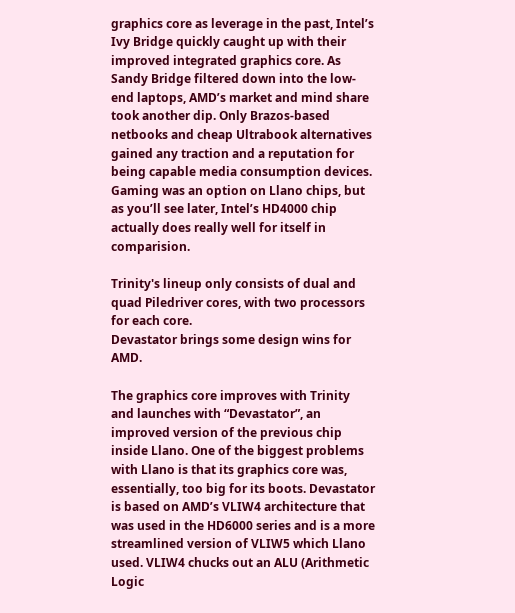graphics core as leverage in the past, Intel’s Ivy Bridge quickly caught up with their improved integrated graphics core. As Sandy Bridge filtered down into the low-end laptops, AMD’s market and mind share took another dip. Only Brazos-based netbooks and cheap Ultrabook alternatives gained any traction and a reputation for being capable media consumption devices. Gaming was an option on Llano chips, but as you’ll see later, Intel’s HD4000 chip actually does really well for itself in comparision.

Trinity's lineup only consists of dual and quad Piledriver cores, with two processors for each core.
Devastator brings some design wins for AMD.

The graphics core improves with Trinity and launches with “Devastator”, an improved version of the previous chip inside Llano. One of the biggest problems with Llano is that its graphics core was, essentially, too big for its boots. Devastator is based on AMD’s VLIW4 architecture that was used in the HD6000 series and is a more streamlined version of VLIW5 which Llano used. VLIW4 chucks out an ALU (Arithmetic Logic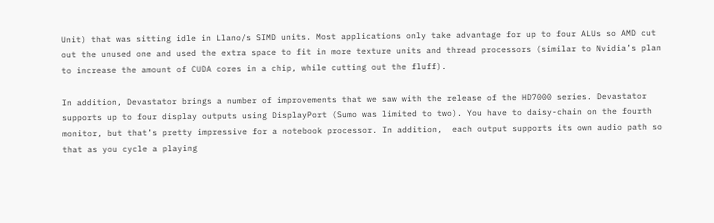Unit) that was sitting idle in Llano/s SIMD units. Most applications only take advantage for up to four ALUs so AMD cut out the unused one and used the extra space to fit in more texture units and thread processors (similar to Nvidia’s plan to increase the amount of CUDA cores in a chip, while cutting out the fluff).

In addition, Devastator brings a number of improvements that we saw with the release of the HD7000 series. Devastator supports up to four display outputs using DisplayPort (Sumo was limited to two). You have to daisy-chain on the fourth monitor, but that’s pretty impressive for a notebook processor. In addition,  each output supports its own audio path so that as you cycle a playing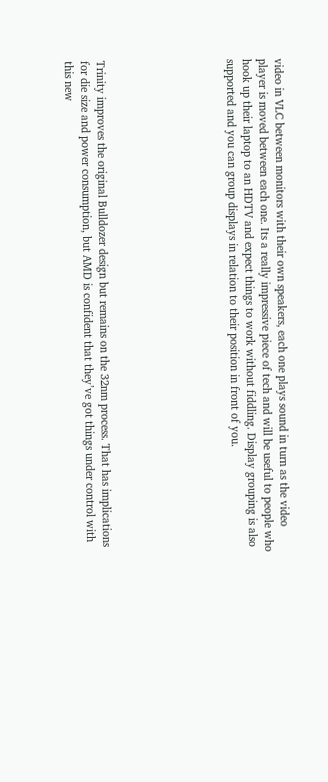video in VLC between monitors with their own speakers, each one plays sound in turn as the video player is moved between each one. Its a really impressive piece of tech and will be useful to people who hook up their laptop to an HDTV and expect things to work without fiddling. Display grouping is also supported and you can group displays in relation to their position in front of you.







Trinity improves the original Bulldozer design but remains on the 32nm process. That has implications for die size and power consumption, but AMD is confident that they’ve got things under control with this new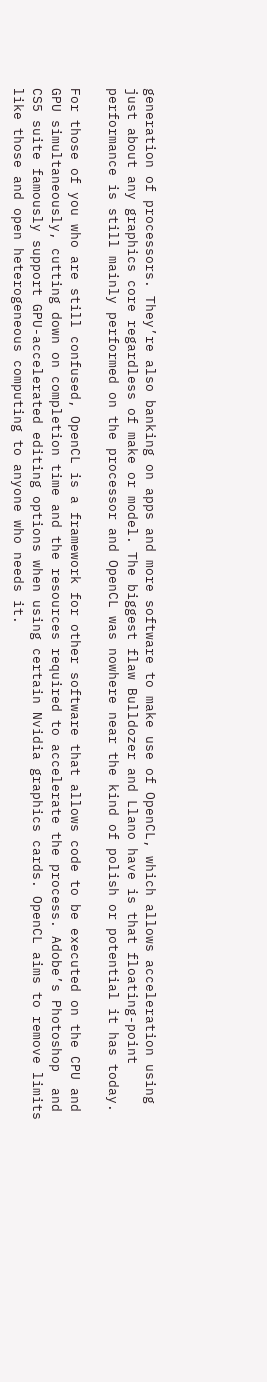generation of processors. They’re also banking on apps and more software to make use of OpenCL, which allows acceleration using just about any graphics core regardless of make or model. The biggest flaw Bulldozer and Llano have is that floating-point performance is still mainly performed on the processor and OpenCL was nowhere near the kind of polish or potential it has today.

For those of you who are still confused, OpenCL is a framework for other software that allows code to be executed on the CPU and GPU simultaneously, cutting down on completion time and the resources required to accelerate the process. Adobe’s Photoshop  and CS5 suite famously support GPU-accelerated editing options when using certain Nvidia graphics cards. OpenCL aims to remove limits like those and open heterogeneous computing to anyone who needs it.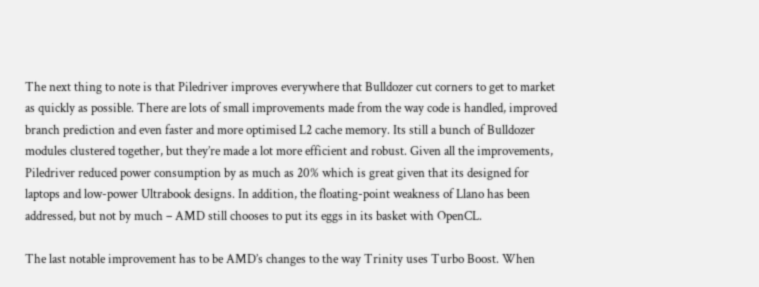The next thing to note is that Piledriver improves everywhere that Bulldozer cut corners to get to market as quickly as possible. There are lots of small improvements made from the way code is handled, improved branch prediction and even faster and more optimised L2 cache memory. Its still a bunch of Bulldozer modules clustered together, but they’re made a lot more efficient and robust. Given all the improvements, Piledriver reduced power consumption by as much as 20% which is great given that its designed for laptops and low-power Ultrabook designs. In addition, the floating-point weakness of Llano has been addressed, but not by much – AMD still chooses to put its eggs in its basket with OpenCL.

The last notable improvement has to be AMD’s changes to the way Trinity uses Turbo Boost. When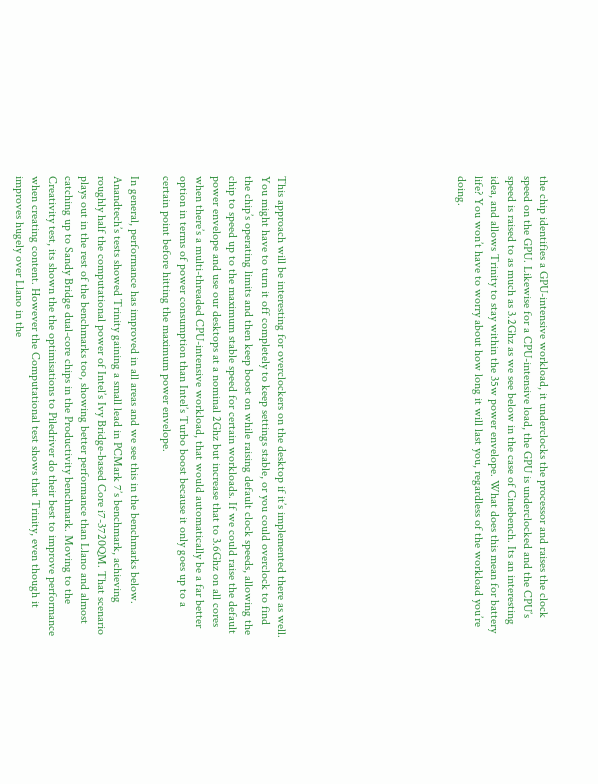the chip identifies a GPU-intensive workload, it underclocks the processor and raises the clock speed on the GPU. Likewise for a CPU-intensive load, the GPU is underclocked and the CPU’s speed is raised to as much as 3.2Ghz as we see below in the case of Cinebench. Its an interesting idea, and allows Trinity to stay within the 35w power envelope. What does this mean for battery life? You won’t have to worry about how long it will last you, regardless of the workload you’re doing.










This approach will be interesting for overclockers on the desktop if it’s implemented there as well. You might have to turn it off completely to keep settings stable, or you could overclock to find the chip’s operating limits and then keep boost on while raising default clock speeds, allowing the chip to speed up to the maximum stable speed for certain workloads. If we could raise the default power envelope and use our desktops at a nominal 2Ghz but increase that to 3.6Ghz on all cores when there’s a multi-threaded CPU-intensive workload, that would automatically be a far better option in terms of power consumption than Intel’s Turbo boost because it only goes up to a certain point before hitting the maximum power envelope.

In general, performance has improved in all areas and we see this in the benchmarks below. Anandtech’s tests showed Trinity gaining a small lead in PCMark 7’s benchmark, achieving roughly half the computational power of Intel’s Ivy Bridge-based Core i7-3720QM. That scenario plays out in the rest of the benchmarks too, showing better performance than Llano and almost catching up to Sandy Bridge dual-core chips in the Productivity benchmark. Moving to the Creativity test, its shown the the optimisations to Piledriver do their best to improve performance when creating content. However the Computational test shows that Trinity, even though it improves hugely over Llano in the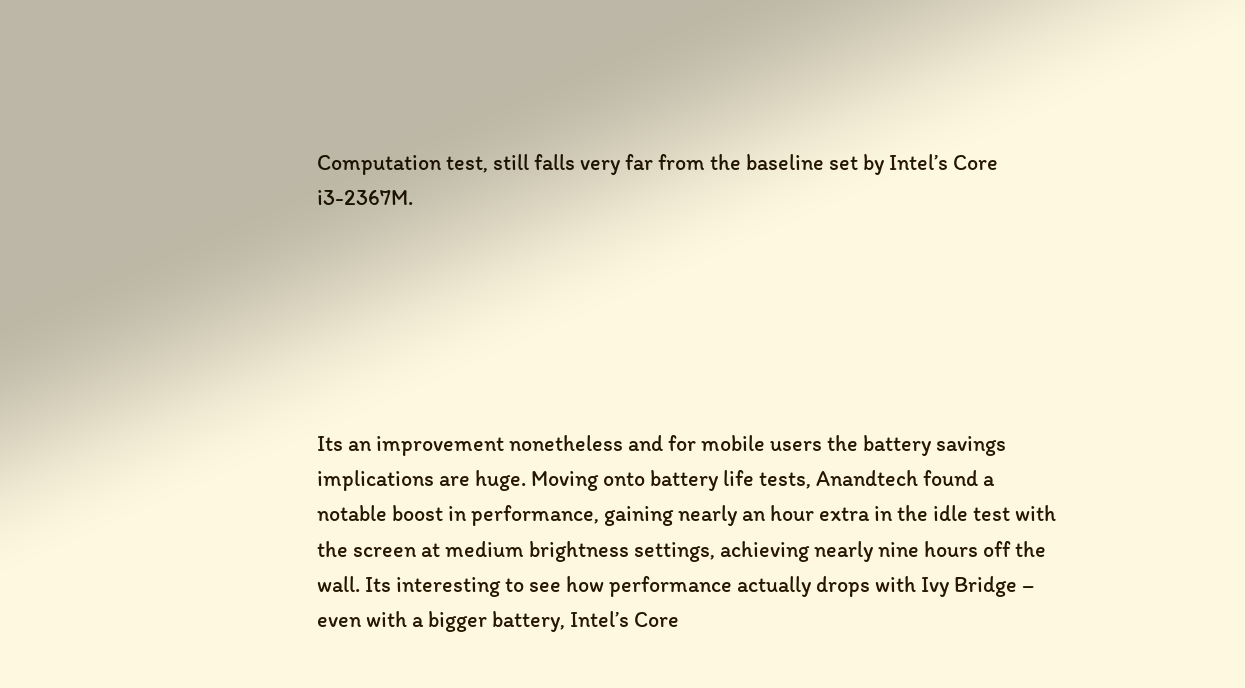Computation test, still falls very far from the baseline set by Intel’s Core i3-2367M.






Its an improvement nonetheless and for mobile users the battery savings implications are huge. Moving onto battery life tests, Anandtech found a notable boost in performance, gaining nearly an hour extra in the idle test with the screen at medium brightness settings, achieving nearly nine hours off the wall. Its interesting to see how performance actually drops with Ivy Bridge – even with a bigger battery, Intel’s Core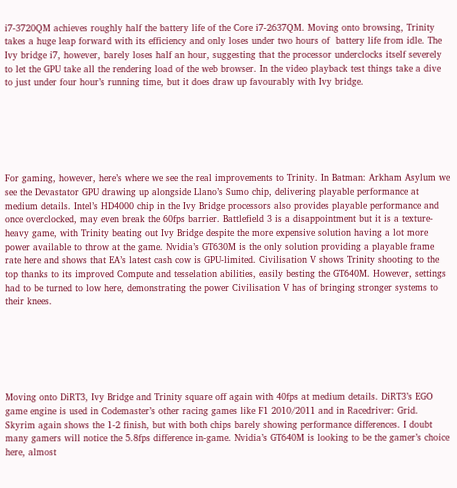i7-3720QM achieves roughly half the battery life of the Core i7-2637QM. Moving onto browsing, Trinity takes a huge leap forward with its efficiency and only loses under two hours of  battery life from idle. The Ivy bridge i7, however, barely loses half an hour, suggesting that the processor underclocks itself severely to let the GPU take all the rendering load of the web browser. In the video playback test things take a dive to just under four hour’s running time, but it does draw up favourably with Ivy bridge.






For gaming, however, here’s where we see the real improvements to Trinity. In Batman: Arkham Asylum we see the Devastator GPU drawing up alongside Llano’s Sumo chip, delivering playable performance at medium details. Intel’s HD4000 chip in the Ivy Bridge processors also provides playable performance and once overclocked, may even break the 60fps barrier. Battlefield 3 is a disappointment but it is a texture-heavy game, with Trinity beating out Ivy Bridge despite the more expensive solution having a lot more power available to throw at the game. Nvidia’s GT630M is the only solution providing a playable frame rate here and shows that EA’s latest cash cow is GPU-limited. Civilisation V shows Trinity shooting to the top thanks to its improved Compute and tesselation abilities, easily besting the GT640M. However, settings had to be turned to low here, demonstrating the power Civilisation V has of bringing stronger systems to their knees.






Moving onto DiRT3, Ivy Bridge and Trinity square off again with 40fps at medium details. DiRT3’s EGO game engine is used in Codemaster’s other racing games like F1 2010/2011 and in Racedriver: Grid. Skyrim again shows the 1-2 finish, but with both chips barely showing performance differences. I doubt many gamers will notice the 5.8fps difference in-game. Nvidia’s GT640M is looking to be the gamer’s choice here, almost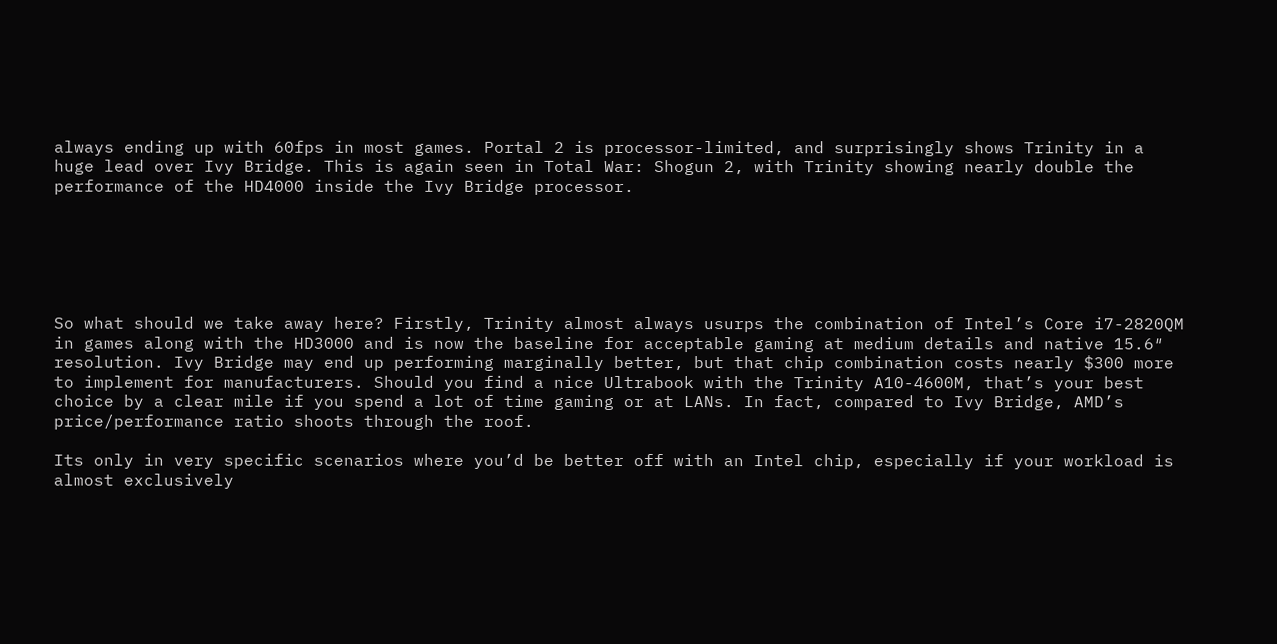always ending up with 60fps in most games. Portal 2 is processor-limited, and surprisingly shows Trinity in a huge lead over Ivy Bridge. This is again seen in Total War: Shogun 2, with Trinity showing nearly double the performance of the HD4000 inside the Ivy Bridge processor.






So what should we take away here? Firstly, Trinity almost always usurps the combination of Intel’s Core i7-2820QM in games along with the HD3000 and is now the baseline for acceptable gaming at medium details and native 15.6″ resolution. Ivy Bridge may end up performing marginally better, but that chip combination costs nearly $300 more to implement for manufacturers. Should you find a nice Ultrabook with the Trinity A10-4600M, that’s your best choice by a clear mile if you spend a lot of time gaming or at LANs. In fact, compared to Ivy Bridge, AMD’s price/performance ratio shoots through the roof.

Its only in very specific scenarios where you’d be better off with an Intel chip, especially if your workload is almost exclusively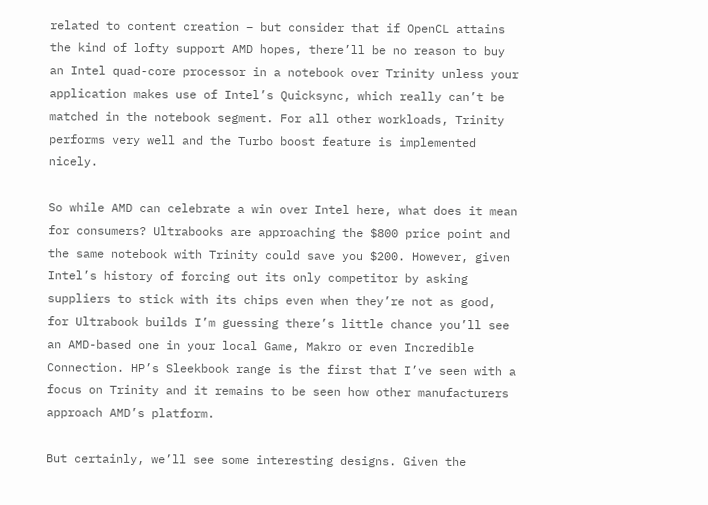related to content creation – but consider that if OpenCL attains the kind of lofty support AMD hopes, there’ll be no reason to buy an Intel quad-core processor in a notebook over Trinity unless your application makes use of Intel’s Quicksync, which really can’t be matched in the notebook segment. For all other workloads, Trinity performs very well and the Turbo boost feature is implemented nicely.

So while AMD can celebrate a win over Intel here, what does it mean for consumers? Ultrabooks are approaching the $800 price point and the same notebook with Trinity could save you $200. However, given Intel’s history of forcing out its only competitor by asking suppliers to stick with its chips even when they’re not as good,  for Ultrabook builds I’m guessing there’s little chance you’ll see an AMD-based one in your local Game, Makro or even Incredible Connection. HP’s Sleekbook range is the first that I’ve seen with a focus on Trinity and it remains to be seen how other manufacturers approach AMD’s platform.

But certainly, we’ll see some interesting designs. Given the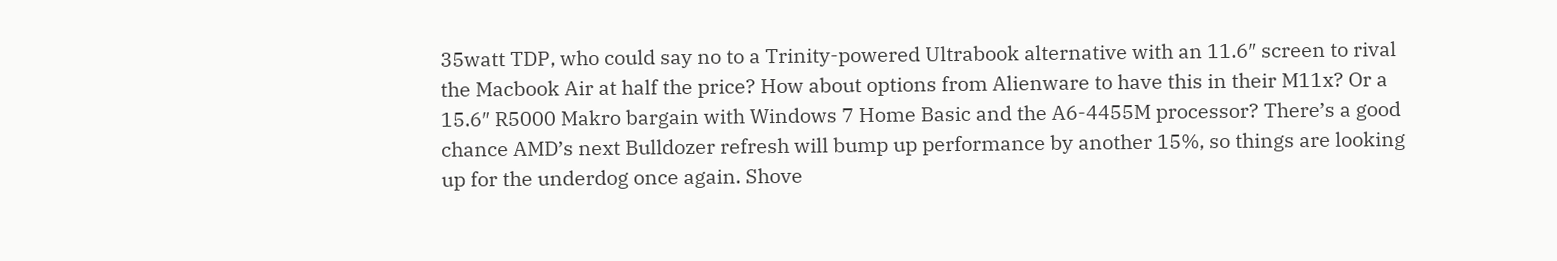35watt TDP, who could say no to a Trinity-powered Ultrabook alternative with an 11.6″ screen to rival the Macbook Air at half the price? How about options from Alienware to have this in their M11x? Or a 15.6″ R5000 Makro bargain with Windows 7 Home Basic and the A6-4455M processor? There’s a good chance AMD’s next Bulldozer refresh will bump up performance by another 15%, so things are looking up for the underdog once again. Shove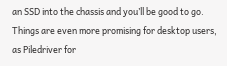an SSD into the chassis and you’ll be good to go. Things are even more promising for desktop users, as Piledriver for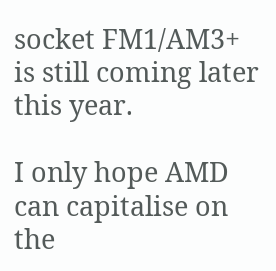socket FM1/AM3+ is still coming later this year.

I only hope AMD can capitalise on the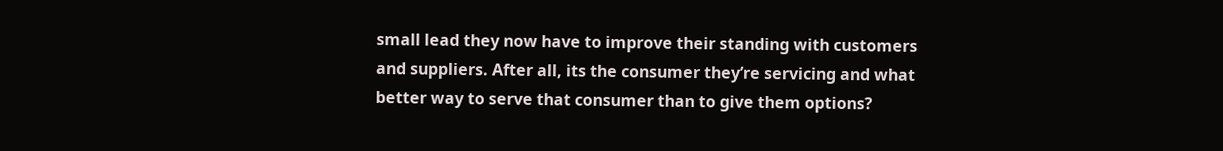small lead they now have to improve their standing with customers and suppliers. After all, its the consumer they’re servicing and what better way to serve that consumer than to give them options?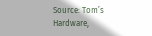Source: Tom’s Hardware,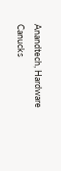Anandtech, Hardware Canucks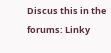Discus this in the forums: Linky